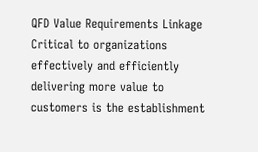QFD Value Requirements Linkage
Critical to organizations effectively and efficiently delivering more value to customers is the establishment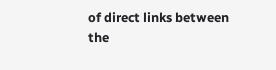of direct links between the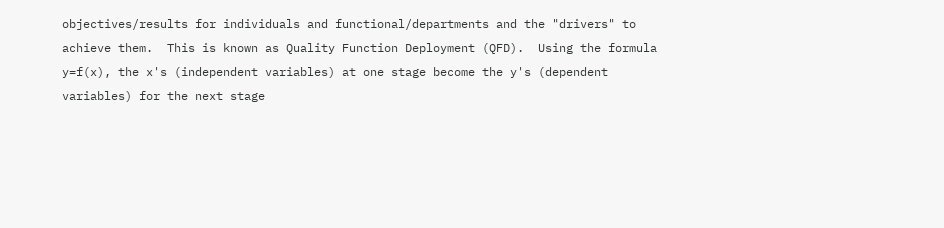objectives/results for individuals and functional/departments and the "drivers" to achieve them.  This is known as Quality Function Deployment (QFD).  Using the formula y=f(x), the x's (independent variables) at one stage become the y's (dependent variables) for the next stage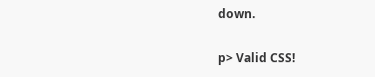down.

p> Valid CSS!